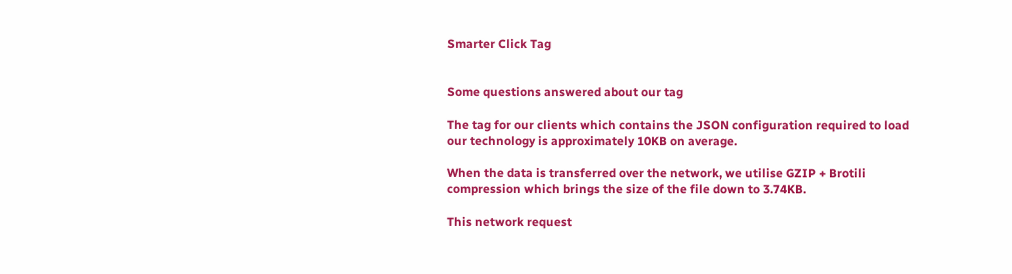Smarter Click Tag


Some questions answered about our tag

The tag for our clients which contains the JSON configuration required to load our technology is approximately 10KB on average.

When the data is transferred over the network, we utilise GZIP + Brotili compression which brings the size of the file down to 3.74KB.

This network request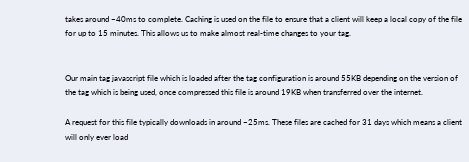takes around ~40ms to complete. Caching is used on the file to ensure that a client will keep a local copy of the file for up to 15 minutes. This allows us to make almost real-time changes to your tag.


Our main tag javascript file which is loaded after the tag configuration is around 55KB depending on the version of the tag which is being used, once compressed this file is around 19KB when transferred over the internet.

A request for this file typically downloads in around ~25ms. These files are cached for 31 days which means a client will only ever load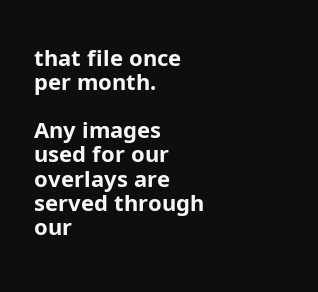that file once per month.

Any images used for our overlays are served through our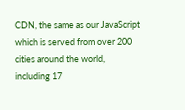CDN, the same as our JavaScript which is served from over 200 cities around the world, including 17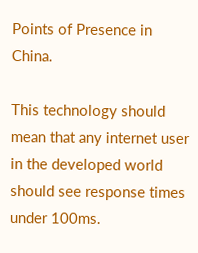Points of Presence in China.

This technology should mean that any internet user in the developed world should see response times under 100ms.